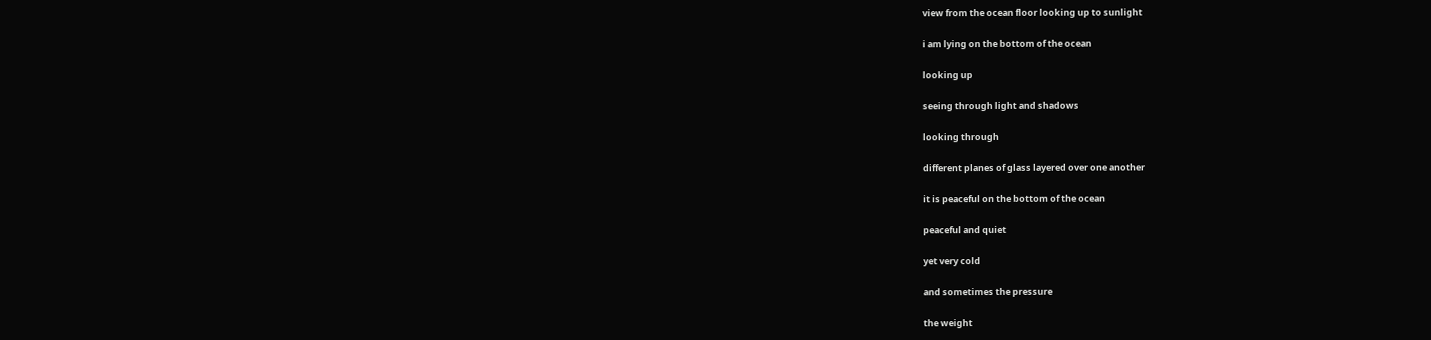view from the ocean floor looking up to sunlight

i am lying on the bottom of the ocean

looking up

seeing through light and shadows

looking through

different planes of glass layered over one another

it is peaceful on the bottom of the ocean

peaceful and quiet

yet very cold

and sometimes the pressure

the weight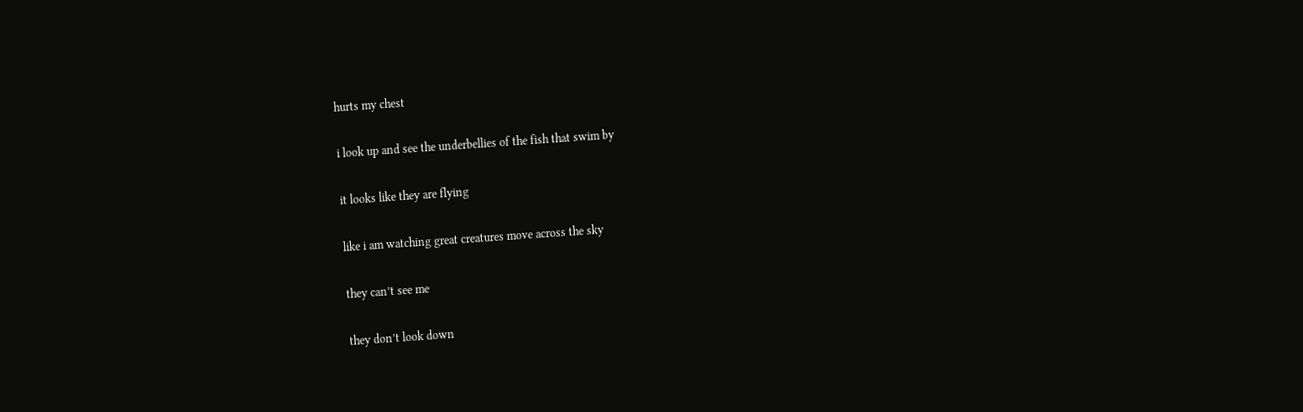hurts my chest

i look up and see the underbellies of the fish that swim by

it looks like they are flying

like i am watching great creatures move across the sky

they can’t see me

they don’t look down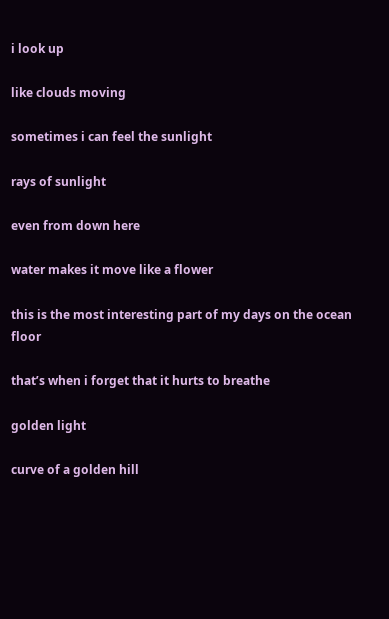i look up

like clouds moving

sometimes i can feel the sunlight

rays of sunlight

even from down here

water makes it move like a flower

this is the most interesting part of my days on the ocean floor

that’s when i forget that it hurts to breathe

golden light

curve of a golden hill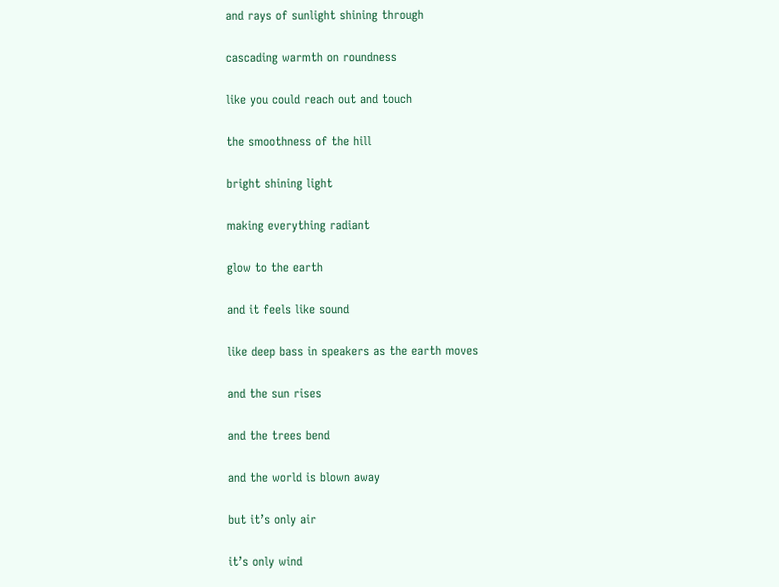and rays of sunlight shining through

cascading warmth on roundness

like you could reach out and touch

the smoothness of the hill

bright shining light

making everything radiant

glow to the earth

and it feels like sound

like deep bass in speakers as the earth moves

and the sun rises

and the trees bend

and the world is blown away

but it’s only air

it’s only wind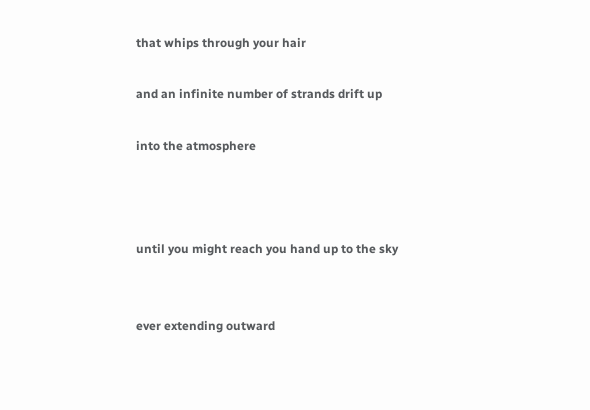that whips through your hair

and an infinite number of strands drift up

into the atmosphere



until you might reach you hand up to the sky


ever extending outward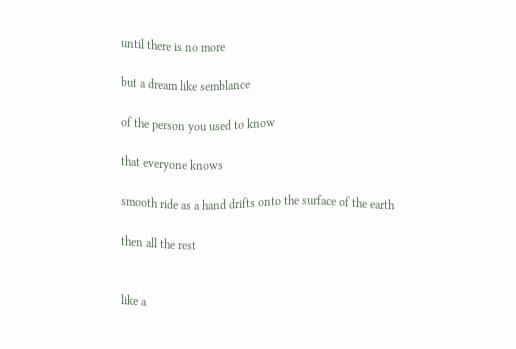until there is no more

but a dream like semblance

of the person you used to know

that everyone knows

smooth ride as a hand drifts onto the surface of the earth

then all the rest


like a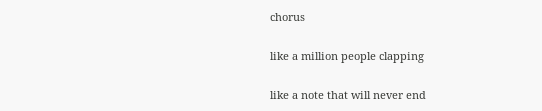chorus

like a million people clapping

like a note that will never end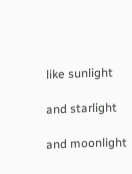like sunlight

and starlight

and moonlight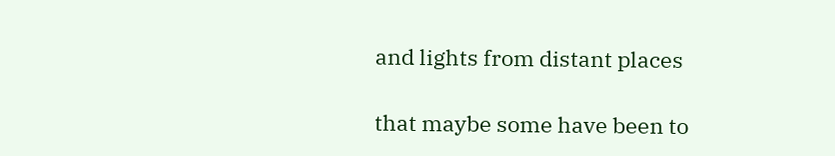and lights from distant places

that maybe some have been to